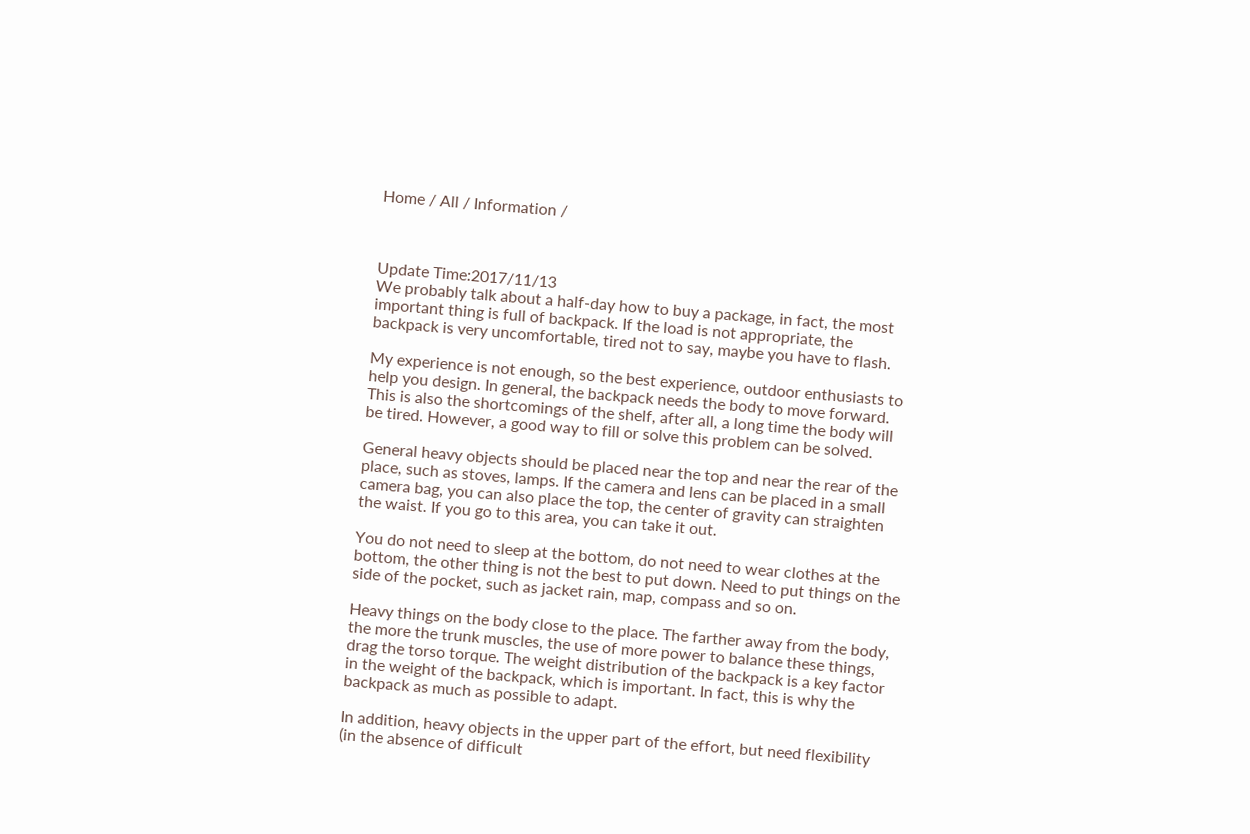Home / All / Information /



Update Time:2017/11/13
We probably talk about a half-day how to buy a package, in fact, the most important thing is full of backpack. If the load is not appropriate, the backpack is very uncomfortable, tired not to say, maybe you have to flash.

My experience is not enough, so the best experience, outdoor enthusiasts to help you design. In general, the backpack needs the body to move forward. This is also the shortcomings of the shelf, after all, a long time the body will be tired. However, a good way to fill or solve this problem can be solved.

General heavy objects should be placed near the top and near the rear of the place, such as stoves, lamps. If the camera and lens can be placed in a small camera bag, you can also place the top, the center of gravity can straighten the waist. If you go to this area, you can take it out.

You do not need to sleep at the bottom, do not need to wear clothes at the bottom, the other thing is not the best to put down. Need to put things on the side of the pocket, such as jacket rain, map, compass and so on.

Heavy things on the body close to the place. The farther away from the body, the more the trunk muscles, the use of more power to balance these things, drag the torso torque. The weight distribution of the backpack is a key factor in the weight of the backpack, which is important. In fact, this is why the backpack as much as possible to adapt.

In addition, heavy objects in the upper part of the effort, but need flexibility (in the absence of difficult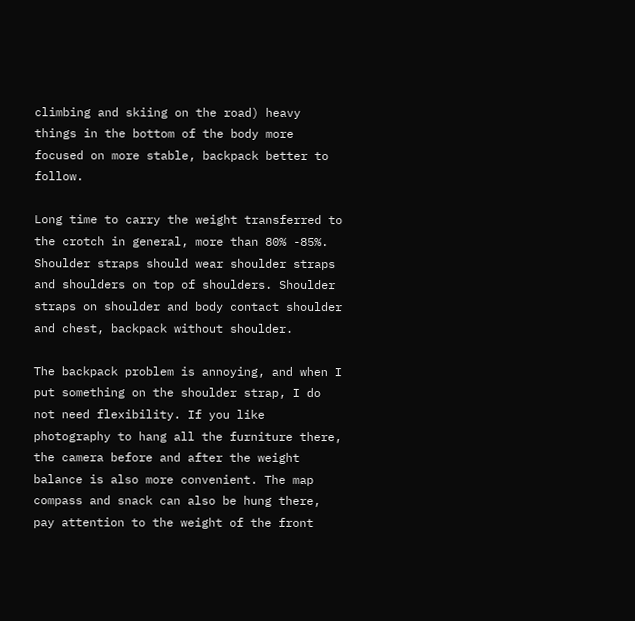climbing and skiing on the road) heavy things in the bottom of the body more focused on more stable, backpack better to follow.

Long time to carry the weight transferred to the crotch in general, more than 80% -85%. Shoulder straps should wear shoulder straps and shoulders on top of shoulders. Shoulder straps on shoulder and body contact shoulder and chest, backpack without shoulder.

The backpack problem is annoying, and when I put something on the shoulder strap, I do not need flexibility. If you like photography to hang all the furniture there, the camera before and after the weight balance is also more convenient. The map compass and snack can also be hung there, pay attention to the weight of the front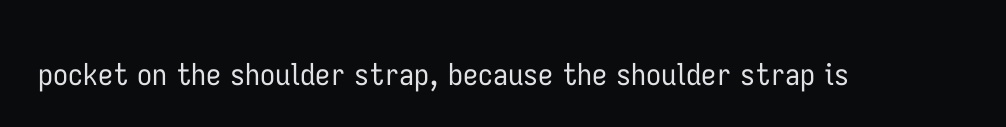pocket on the shoulder strap, because the shoulder strap is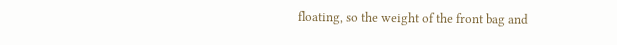floating, so the weight of the front bag and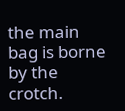the main bag is borne by the crotch.